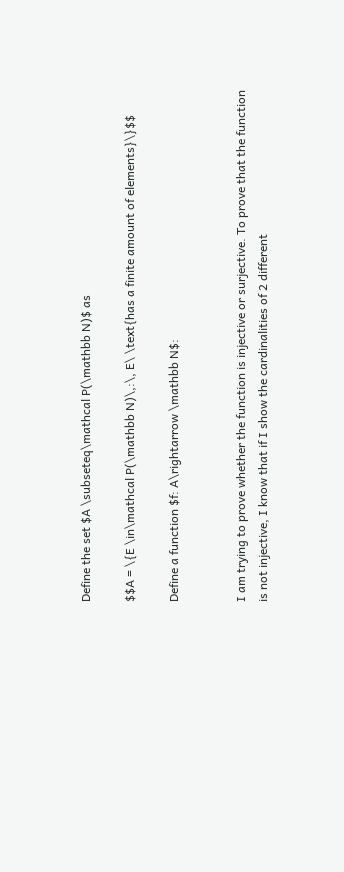Define the set $A \subseteq\mathcal P(\mathbb N)$ as

$$A = \{E \in\mathcal P(\mathbb N)\,:\, E\ \text{has a finite amount of elements}\}$$

Define a function $f: A\rightarrow \mathbb N$:


I am trying to prove whether the function is injective or surjective. To prove that the function is not injective, I know that if I show the cardinalities of 2 different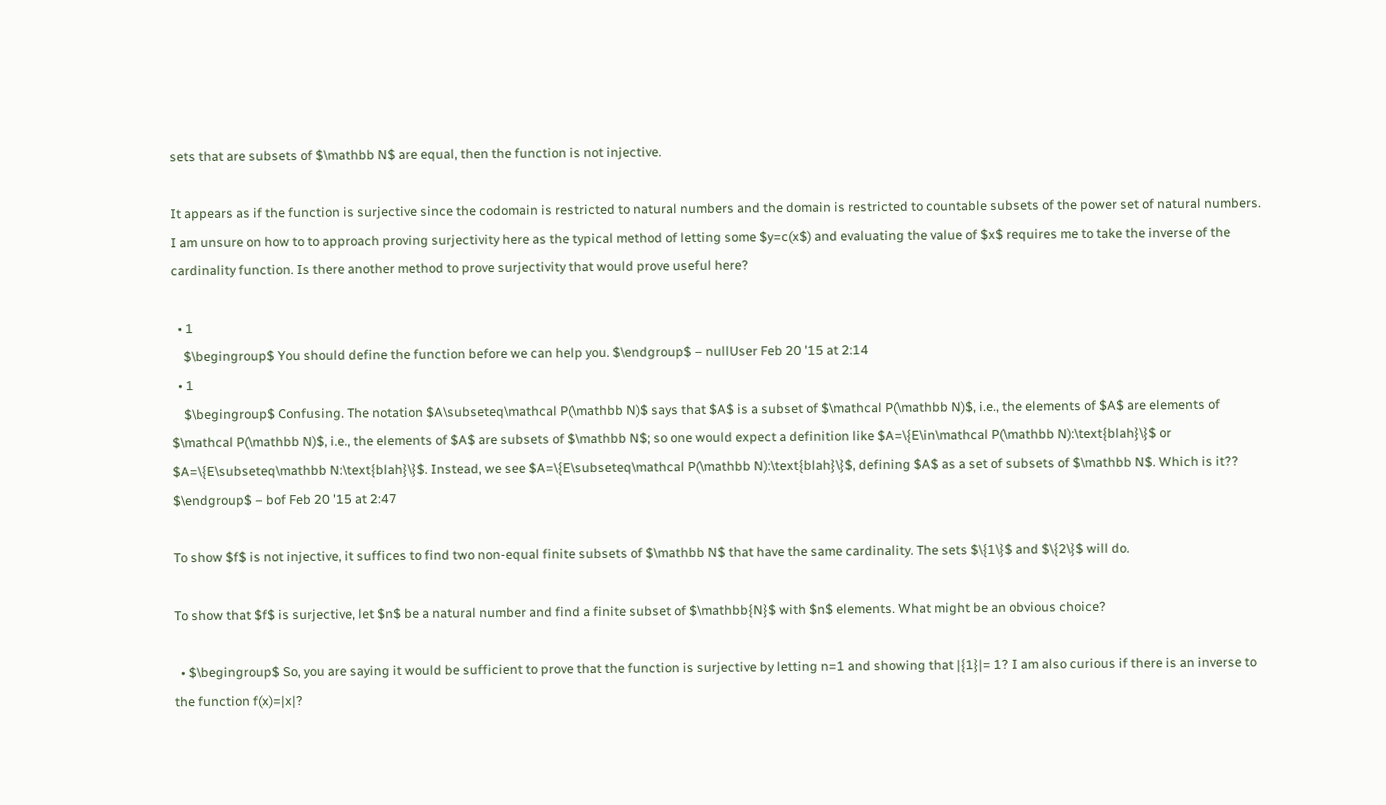sets that are subsets of $\mathbb N$ are equal, then the function is not injective.

It appears as if the function is surjective since the codomain is restricted to natural numbers and the domain is restricted to countable subsets of the power set of natural numbers. I am unsure on how to to approach proving surjectivity here as the typical method of letting some $y=c(x$) and evaluating the value of $x$ requires me to take the inverse of the cardinality function. Is there another method to prove surjectivity that would prove useful here?

  • 1
    $\begingroup$ You should define the function before we can help you. $\endgroup$ – nullUser Feb 20 '15 at 2:14
  • 1
    $\begingroup$ Confusing. The notation $A\subseteq\mathcal P(\mathbb N)$ says that $A$ is a subset of $\mathcal P(\mathbb N)$, i.e., the elements of $A$ are elements of $\mathcal P(\mathbb N)$, i.e., the elements of $A$ are subsets of $\mathbb N$; so one would expect a definition like $A=\{E\in\mathcal P(\mathbb N):\text{blah}\}$ or $A=\{E\subseteq\mathbb N:\text{blah}\}$. Instead, we see $A=\{E\subseteq\mathcal P(\mathbb N):\text{blah}\}$, defining $A$ as a set of subsets of $\mathbb N$. Which is it?? $\endgroup$ – bof Feb 20 '15 at 2:47

To show $f$ is not injective, it suffices to find two non-equal finite subsets of $\mathbb N$ that have the same cardinality. The sets $\{1\}$ and $\{2\}$ will do.

To show that $f$ is surjective, let $n$ be a natural number and find a finite subset of $\mathbb{N}$ with $n$ elements. What might be an obvious choice?

  • $\begingroup$ So, you are saying it would be sufficient to prove that the function is surjective by letting n=1 and showing that |{1}|= 1? I am also curious if there is an inverse to the function f(x)=|x|?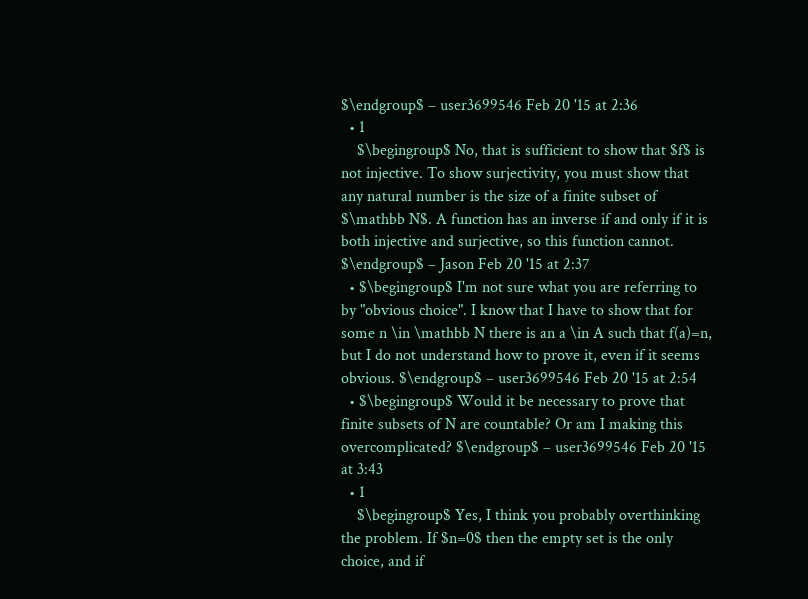$\endgroup$ – user3699546 Feb 20 '15 at 2:36
  • 1
    $\begingroup$ No, that is sufficient to show that $f$ is not injective. To show surjectivity, you must show that any natural number is the size of a finite subset of $\mathbb N$. A function has an inverse if and only if it is both injective and surjective, so this function cannot. $\endgroup$ – Jason Feb 20 '15 at 2:37
  • $\begingroup$ I'm not sure what you are referring to by "obvious choice". I know that I have to show that for some n \in \mathbb N there is an a \in A such that f(a)=n, but I do not understand how to prove it, even if it seems obvious. $\endgroup$ – user3699546 Feb 20 '15 at 2:54
  • $\begingroup$ Would it be necessary to prove that finite subsets of N are countable? Or am I making this overcomplicated? $\endgroup$ – user3699546 Feb 20 '15 at 3:43
  • 1
    $\begingroup$ Yes, I think you probably overthinking the problem. If $n=0$ then the empty set is the only choice, and if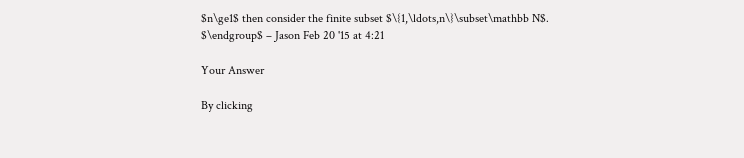$n\ge1$ then consider the finite subset $\{1,\ldots,n\}\subset\mathbb N$. $\endgroup$ – Jason Feb 20 '15 at 4:21

Your Answer

By clicking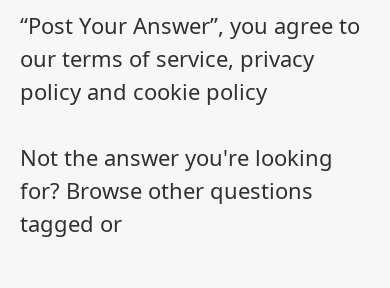“Post Your Answer”, you agree to our terms of service, privacy policy and cookie policy

Not the answer you're looking for? Browse other questions tagged or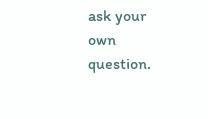ask your own question.